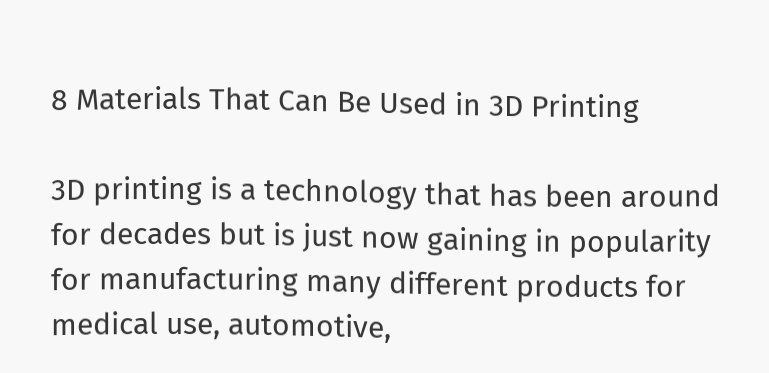8 Materials That Can Be Used in 3D Printing

3D printing is a technology that has been around for decades but is just now gaining in popularity for manufacturing many different products for medical use, automotive,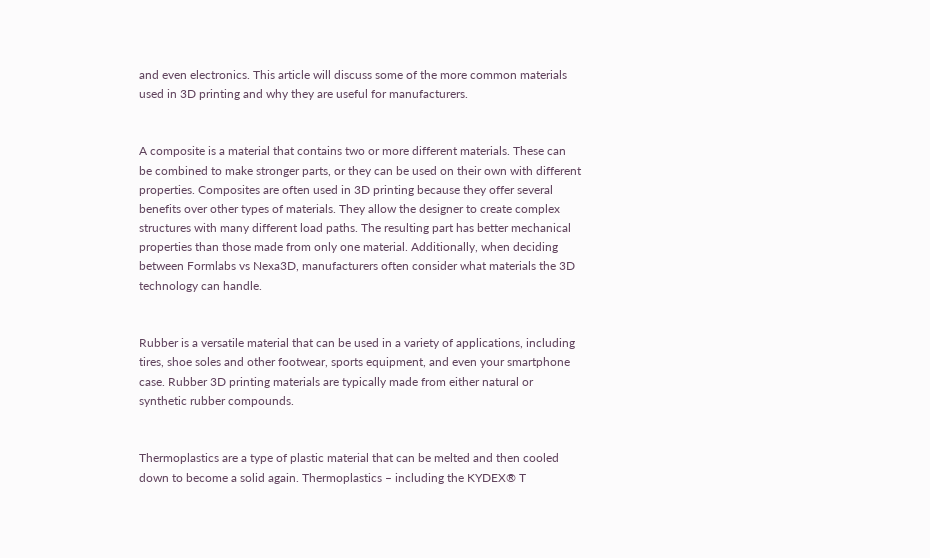and even electronics. This article will discuss some of the more common materials used in 3D printing and why they are useful for manufacturers.


A composite is a material that contains two or more different materials. These can be combined to make stronger parts, or they can be used on their own with different properties. Composites are often used in 3D printing because they offer several benefits over other types of materials. They allow the designer to create complex structures with many different load paths. The resulting part has better mechanical properties than those made from only one material. Additionally, when deciding between Formlabs vs Nexa3D, manufacturers often consider what materials the 3D technology can handle.


Rubber is a versatile material that can be used in a variety of applications, including tires, shoe soles and other footwear, sports equipment, and even your smartphone case. Rubber 3D printing materials are typically made from either natural or synthetic rubber compounds.


Thermoplastics are a type of plastic material that can be melted and then cooled down to become a solid again. Thermoplastics – including the KYDEX® T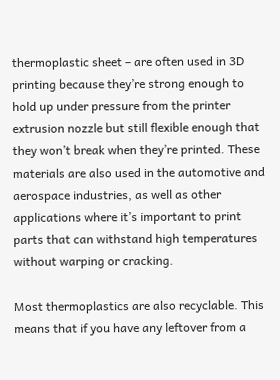thermoplastic sheet – are often used in 3D printing because they’re strong enough to hold up under pressure from the printer extrusion nozzle but still flexible enough that they won’t break when they’re printed. These materials are also used in the automotive and aerospace industries, as well as other applications where it’s important to print parts that can withstand high temperatures without warping or cracking.

Most thermoplastics are also recyclable. This means that if you have any leftover from a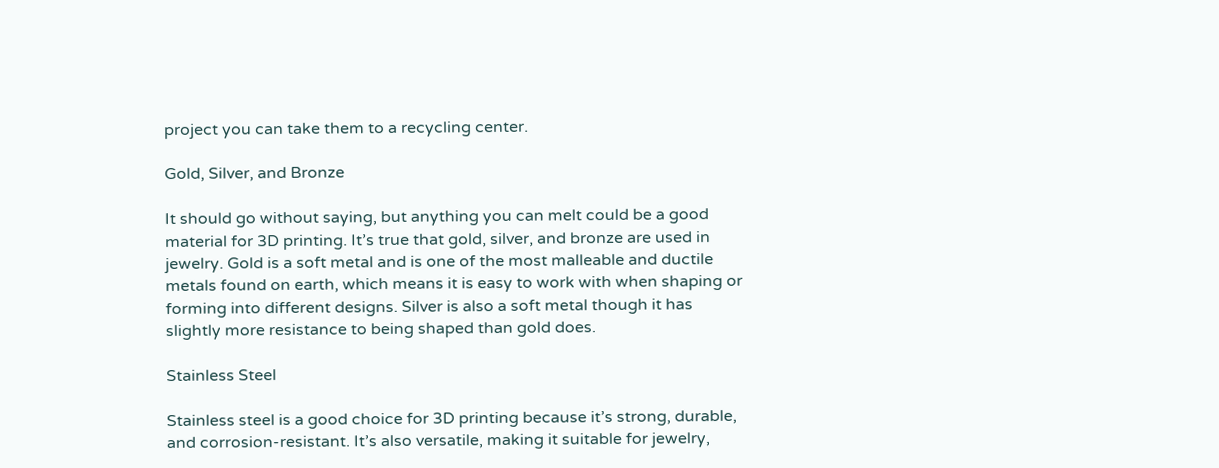project you can take them to a recycling center.

Gold, Silver, and Bronze

It should go without saying, but anything you can melt could be a good material for 3D printing. It’s true that gold, silver, and bronze are used in jewelry. Gold is a soft metal and is one of the most malleable and ductile metals found on earth, which means it is easy to work with when shaping or forming into different designs. Silver is also a soft metal though it has slightly more resistance to being shaped than gold does.

Stainless Steel

Stainless steel is a good choice for 3D printing because it’s strong, durable, and corrosion-resistant. It’s also versatile, making it suitable for jewelry,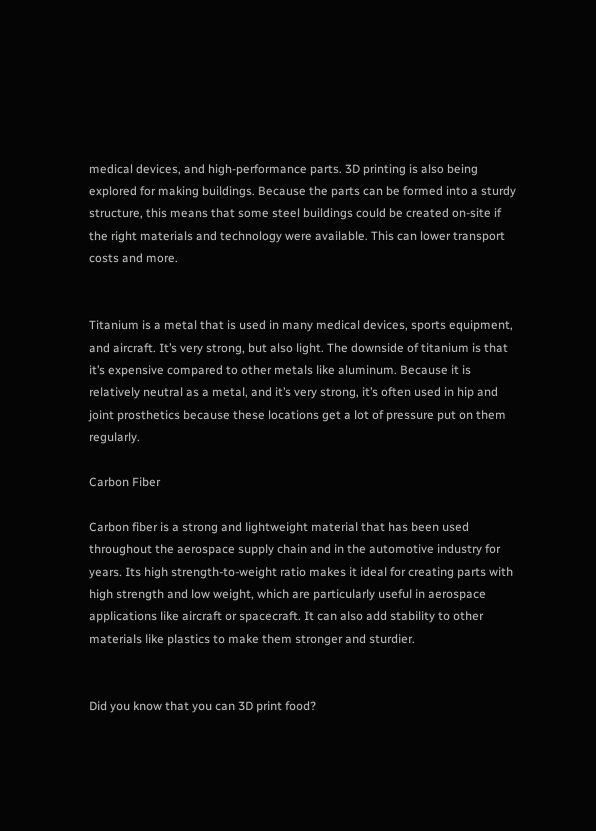medical devices, and high-performance parts. 3D printing is also being explored for making buildings. Because the parts can be formed into a sturdy structure, this means that some steel buildings could be created on-site if the right materials and technology were available. This can lower transport costs and more.


Titanium is a metal that is used in many medical devices, sports equipment, and aircraft. It’s very strong, but also light. The downside of titanium is that it’s expensive compared to other metals like aluminum. Because it is relatively neutral as a metal, and it’s very strong, it’s often used in hip and joint prosthetics because these locations get a lot of pressure put on them regularly.

Carbon Fiber

Carbon fiber is a strong and lightweight material that has been used throughout the aerospace supply chain and in the automotive industry for years. Its high strength-to-weight ratio makes it ideal for creating parts with high strength and low weight, which are particularly useful in aerospace applications like aircraft or spacecraft. It can also add stability to other materials like plastics to make them stronger and sturdier.


Did you know that you can 3D print food?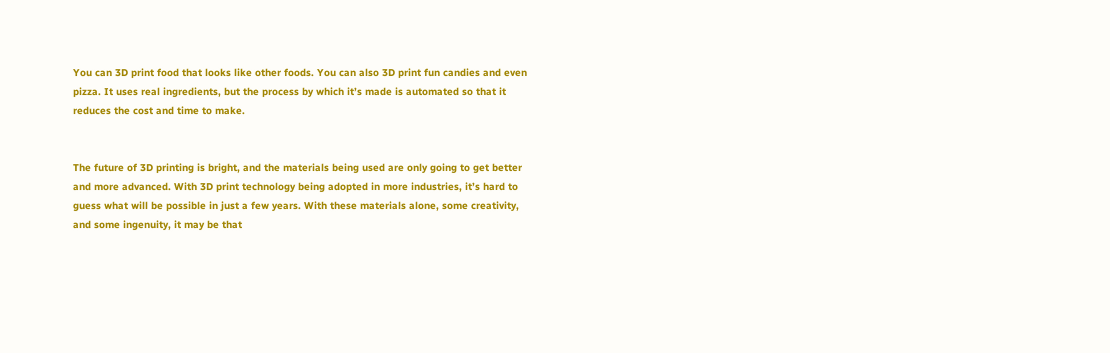You can 3D print food that looks like other foods. You can also 3D print fun candies and even pizza. It uses real ingredients, but the process by which it’s made is automated so that it reduces the cost and time to make.


The future of 3D printing is bright, and the materials being used are only going to get better and more advanced. With 3D print technology being adopted in more industries, it’s hard to guess what will be possible in just a few years. With these materials alone, some creativity, and some ingenuity, it may be that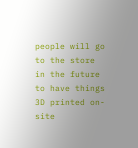people will go to the store in the future to have things 3D printed on-site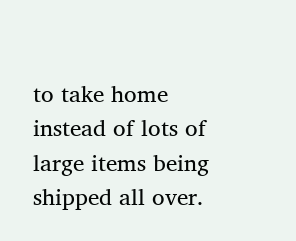to take home instead of lots of large items being shipped all over.